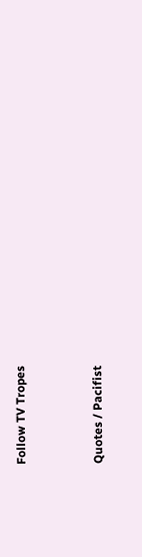Follow TV Tropes


Quotes / Pacifist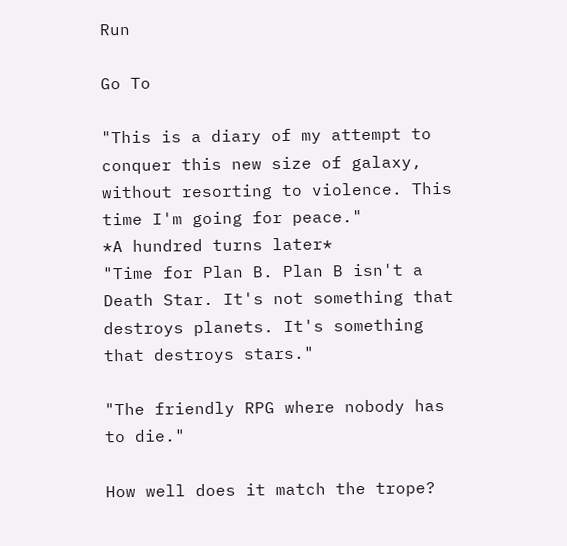Run

Go To

"This is a diary of my attempt to conquer this new size of galaxy, without resorting to violence. This time I'm going for peace."
*A hundred turns later*
"Time for Plan B. Plan B isn't a Death Star. It's not something that destroys planets. It's something that destroys stars."

"The friendly RPG where nobody has to die."

How well does it match the trope?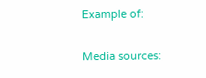Example of:


Media sources: